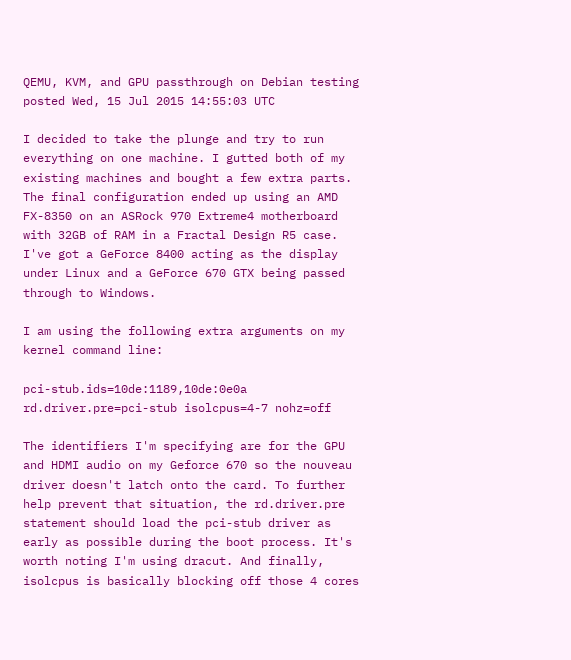QEMU, KVM, and GPU passthrough on Debian testing posted Wed, 15 Jul 2015 14:55:03 UTC

I decided to take the plunge and try to run everything on one machine. I gutted both of my existing machines and bought a few extra parts. The final configuration ended up using an AMD FX-8350 on an ASRock 970 Extreme4 motherboard with 32GB of RAM in a Fractal Design R5 case. I've got a GeForce 8400 acting as the display under Linux and a GeForce 670 GTX being passed through to Windows.

I am using the following extra arguments on my kernel command line:

pci-stub.ids=10de:1189,10de:0e0a rd.driver.pre=pci-stub isolcpus=4-7 nohz=off

The identifiers I'm specifying are for the GPU and HDMI audio on my Geforce 670 so the nouveau driver doesn't latch onto the card. To further help prevent that situation, the rd.driver.pre statement should load the pci-stub driver as early as possible during the boot process. It's worth noting I'm using dracut. And finally, isolcpus is basically blocking off those 4 cores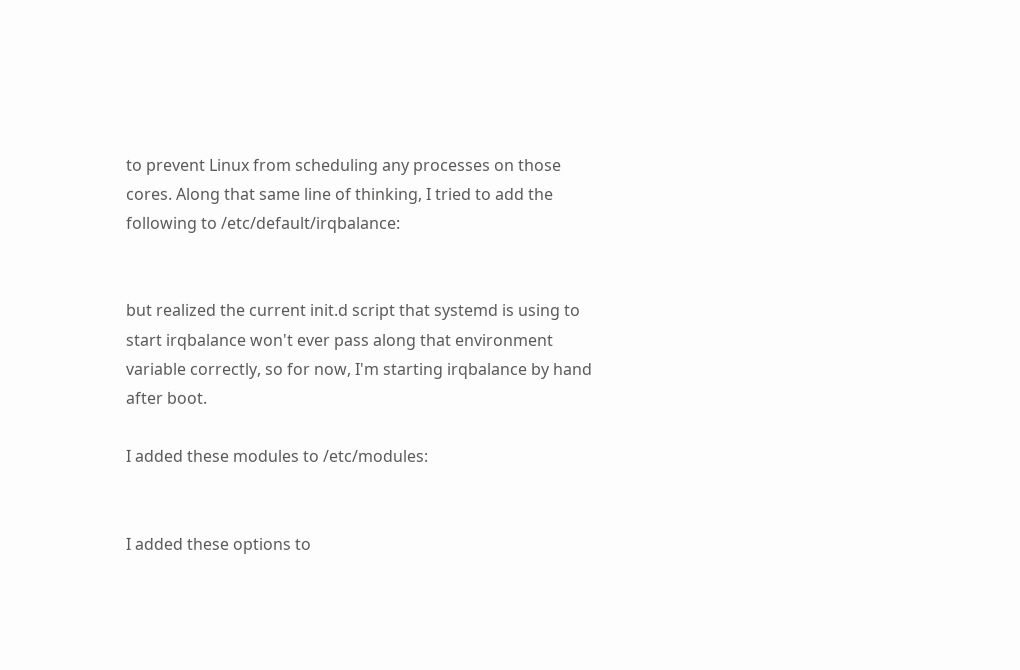to prevent Linux from scheduling any processes on those cores. Along that same line of thinking, I tried to add the following to /etc/default/irqbalance:


but realized the current init.d script that systemd is using to start irqbalance won't ever pass along that environment variable correctly, so for now, I'm starting irqbalance by hand after boot.

I added these modules to /etc/modules:


I added these options to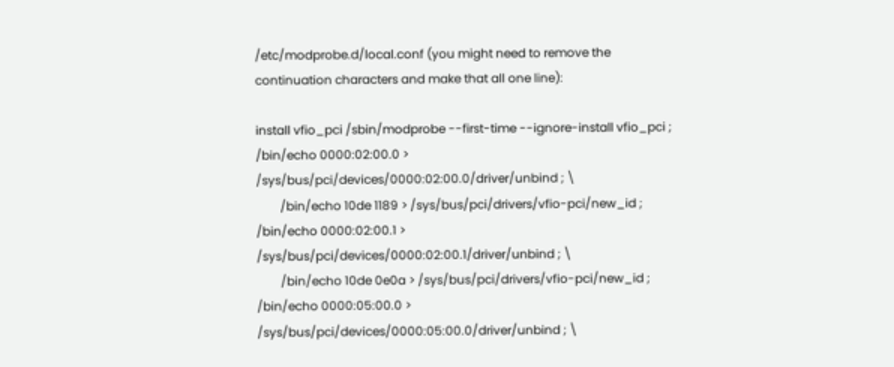/etc/modprobe.d/local.conf (you might need to remove the continuation characters and make that all one line):

install vfio_pci /sbin/modprobe --first-time --ignore-install vfio_pci ; /bin/echo 0000:02:00.0 > /sys/bus/pci/devices/0000:02:00.0/driver/unbind ; \
        /bin/echo 10de 1189 > /sys/bus/pci/drivers/vfio-pci/new_id ; /bin/echo 0000:02:00.1 > /sys/bus/pci/devices/0000:02:00.1/driver/unbind ; \
        /bin/echo 10de 0e0a > /sys/bus/pci/drivers/vfio-pci/new_id ; /bin/echo 0000:05:00.0 > /sys/bus/pci/devices/0000:05:00.0/driver/unbind ; \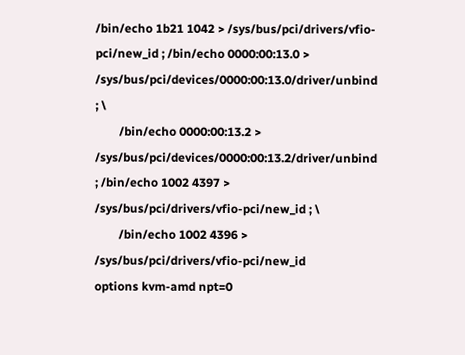/bin/echo 1b21 1042 > /sys/bus/pci/drivers/vfio-pci/new_id ; /bin/echo 0000:00:13.0 > /sys/bus/pci/devices/0000:00:13.0/driver/unbind ; \
        /bin/echo 0000:00:13.2 > /sys/bus/pci/devices/0000:00:13.2/driver/unbind ; /bin/echo 1002 4397 > /sys/bus/pci/drivers/vfio-pci/new_id ; \
        /bin/echo 1002 4396 > /sys/bus/pci/drivers/vfio-pci/new_id
options kvm-amd npt=0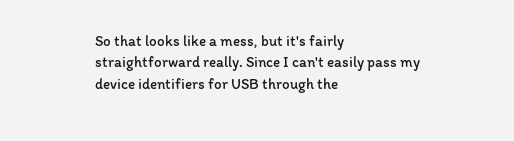So that looks like a mess, but it's fairly straightforward really. Since I can't easily pass my device identifiers for USB through the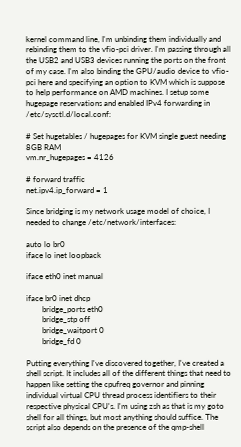kernel command line, I'm unbinding them individually and rebinding them to the vfio-pci driver. I'm passing through all the USB2 and USB3 devices running the ports on the front of my case. I'm also binding the GPU/audio device to vfio-pci here and specifying an option to KVM which is suppose to help performance on AMD machines. I setup some hugepage reservations and enabled IPv4 forwarding in /etc/sysctl.d/local.conf:

# Set hugetables / hugepages for KVM single guest needing 8GB RAM
vm.nr_hugepages = 4126

# forward traffic
net.ipv4.ip_forward = 1

Since bridging is my network usage model of choice, I needed to change /etc/network/interfaces:

auto lo br0
iface lo inet loopback

iface eth0 inet manual

iface br0 inet dhcp
        bridge_ports eth0
        bridge_stp off
        bridge_waitport 0
        bridge_fd 0

Putting everything I've discovered together, I've created a shell script. It includes all of the different things that need to happen like setting the cpufreq governor and pinning individual virtual CPU thread process identifiers to their respective physical CPU's. I'm using zsh as that is my goto shell for all things, but most anything should suffice. The script also depends on the presence of the qmp-shell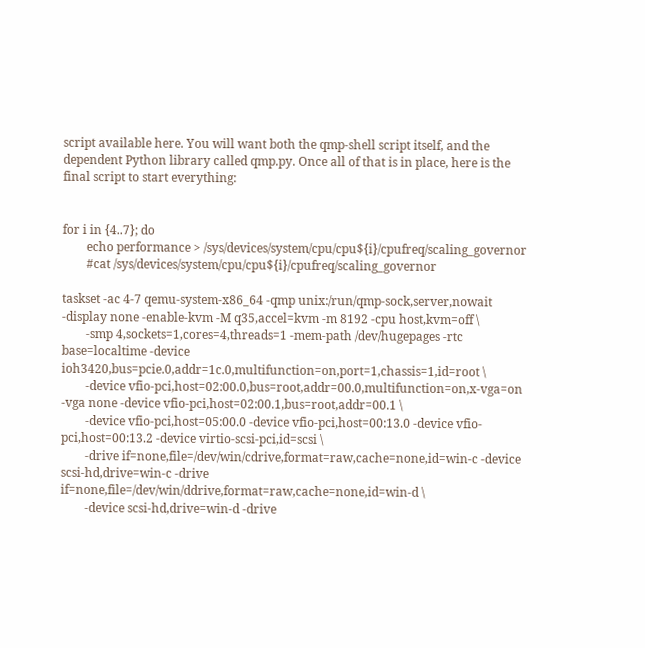script available here. You will want both the qmp-shell script itself, and the dependent Python library called qmp.py. Once all of that is in place, here is the final script to start everything:


for i in {4..7}; do
        echo performance > /sys/devices/system/cpu/cpu${i}/cpufreq/scaling_governor
        #cat /sys/devices/system/cpu/cpu${i}/cpufreq/scaling_governor

taskset -ac 4-7 qemu-system-x86_64 -qmp unix:/run/qmp-sock,server,nowait -display none -enable-kvm -M q35,accel=kvm -m 8192 -cpu host,kvm=off \
        -smp 4,sockets=1,cores=4,threads=1 -mem-path /dev/hugepages -rtc base=localtime -device ioh3420,bus=pcie.0,addr=1c.0,multifunction=on,port=1,chassis=1,id=root \
        -device vfio-pci,host=02:00.0,bus=root,addr=00.0,multifunction=on,x-vga=on -vga none -device vfio-pci,host=02:00.1,bus=root,addr=00.1 \
        -device vfio-pci,host=05:00.0 -device vfio-pci,host=00:13.0 -device vfio-pci,host=00:13.2 -device virtio-scsi-pci,id=scsi \
        -drive if=none,file=/dev/win/cdrive,format=raw,cache=none,id=win-c -device scsi-hd,drive=win-c -drive if=none,file=/dev/win/ddrive,format=raw,cache=none,id=win-d \
        -device scsi-hd,drive=win-d -drive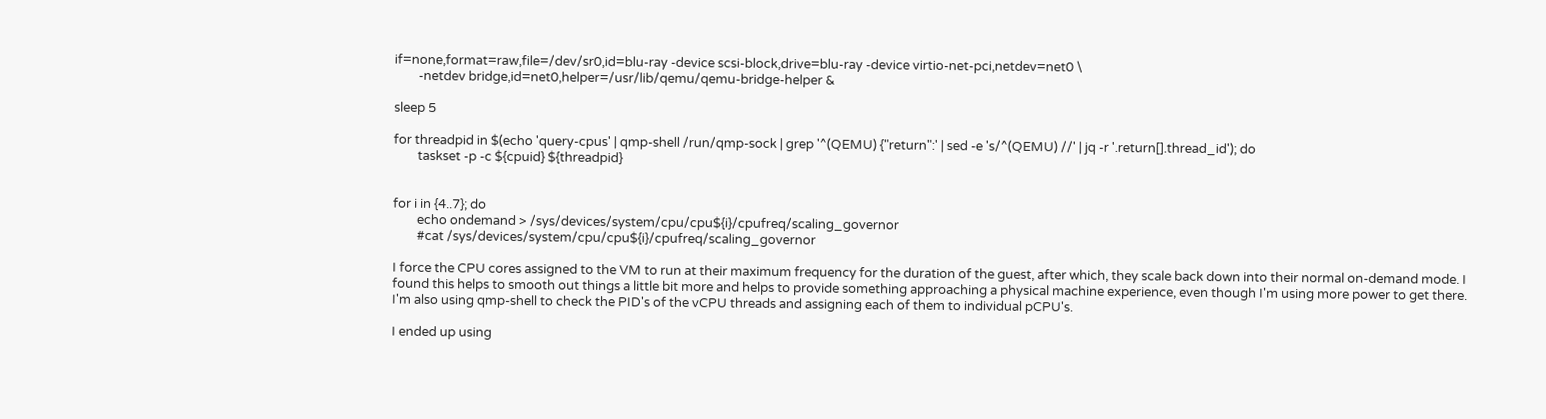if=none,format=raw,file=/dev/sr0,id=blu-ray -device scsi-block,drive=blu-ray -device virtio-net-pci,netdev=net0 \
        -netdev bridge,id=net0,helper=/usr/lib/qemu/qemu-bridge-helper &

sleep 5

for threadpid in $(echo 'query-cpus' | qmp-shell /run/qmp-sock | grep '^(QEMU) {"return":' | sed -e 's/^(QEMU) //' | jq -r '.return[].thread_id'); do
        taskset -p -c ${cpuid} ${threadpid}


for i in {4..7}; do
        echo ondemand > /sys/devices/system/cpu/cpu${i}/cpufreq/scaling_governor
        #cat /sys/devices/system/cpu/cpu${i}/cpufreq/scaling_governor

I force the CPU cores assigned to the VM to run at their maximum frequency for the duration of the guest, after which, they scale back down into their normal on-demand mode. I found this helps to smooth out things a little bit more and helps to provide something approaching a physical machine experience, even though I'm using more power to get there. I'm also using qmp-shell to check the PID's of the vCPU threads and assigning each of them to individual pCPU's.

I ended up using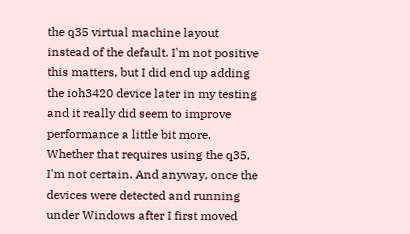the q35 virtual machine layout instead of the default. I'm not positive this matters, but I did end up adding the ioh3420 device later in my testing and it really did seem to improve performance a little bit more. Whether that requires using the q35, I'm not certain. And anyway, once the devices were detected and running under Windows after I first moved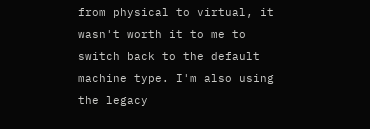from physical to virtual, it wasn't worth it to me to switch back to the default machine type. I'm also using the legacy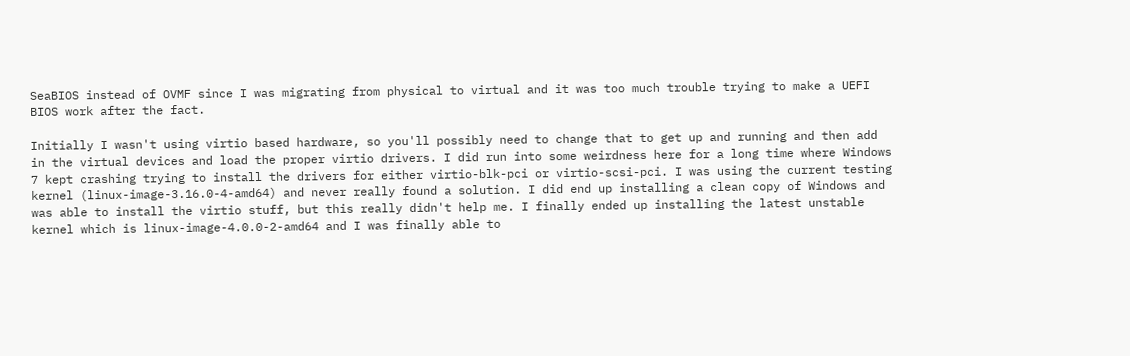SeaBIOS instead of OVMF since I was migrating from physical to virtual and it was too much trouble trying to make a UEFI BIOS work after the fact.

Initially I wasn't using virtio based hardware, so you'll possibly need to change that to get up and running and then add in the virtual devices and load the proper virtio drivers. I did run into some weirdness here for a long time where Windows 7 kept crashing trying to install the drivers for either virtio-blk-pci or virtio-scsi-pci. I was using the current testing kernel (linux-image-3.16.0-4-amd64) and never really found a solution. I did end up installing a clean copy of Windows and was able to install the virtio stuff, but this really didn't help me. I finally ended up installing the latest unstable kernel which is linux-image-4.0.0-2-amd64 and I was finally able to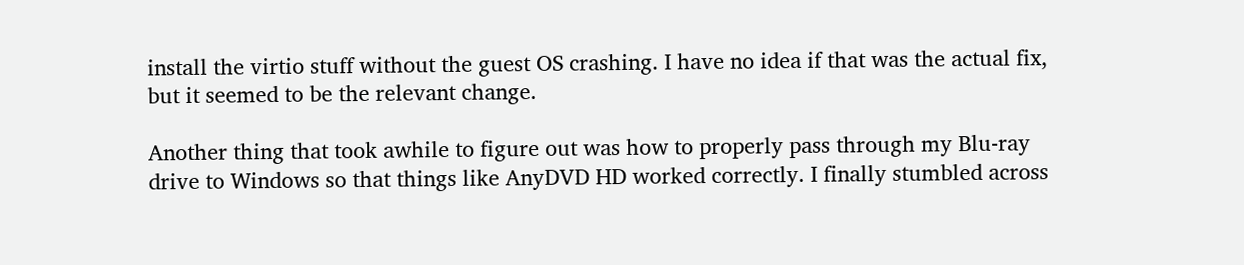install the virtio stuff without the guest OS crashing. I have no idea if that was the actual fix, but it seemed to be the relevant change.

Another thing that took awhile to figure out was how to properly pass through my Blu-ray drive to Windows so that things like AnyDVD HD worked correctly. I finally stumbled across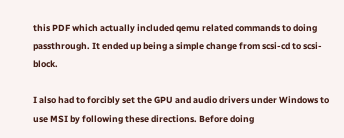this PDF which actually included qemu related commands to doing passthrough. It ended up being a simple change from scsi-cd to scsi-block.

I also had to forcibly set the GPU and audio drivers under Windows to use MSI by following these directions. Before doing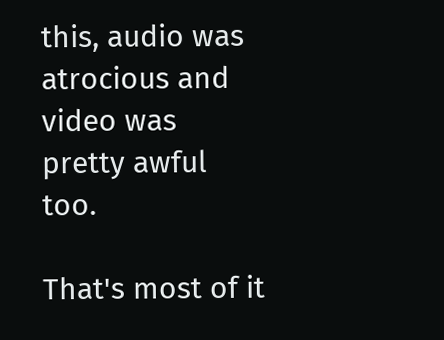this, audio was atrocious and video was pretty awful too.

That's most of it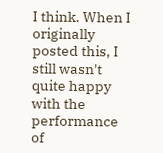I think. When I originally posted this, I still wasn't quite happy with the performance of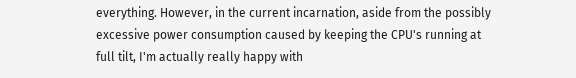everything. However, in the current incarnation, aside from the possibly excessive power consumption caused by keeping the CPU's running at full tilt, I'm actually really happy with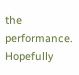the performance. Hopefully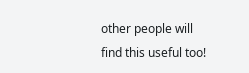other people will find this useful too!